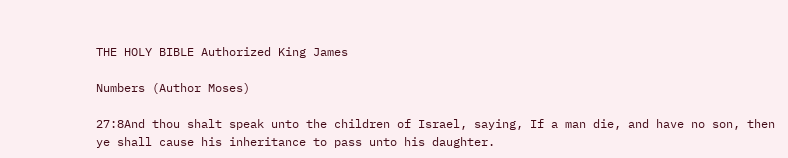THE HOLY BIBLE Authorized King James

Numbers (Author Moses)

27:8And thou shalt speak unto the children of Israel, saying, If a man die, and have no son, then ye shall cause his inheritance to pass unto his daughter.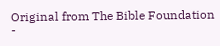Original from The Bible Foundation -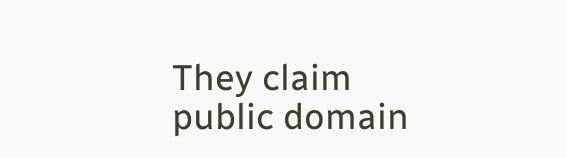They claim public domain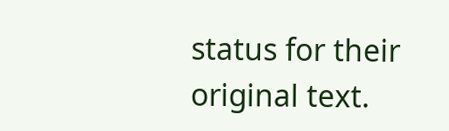status for their original text.